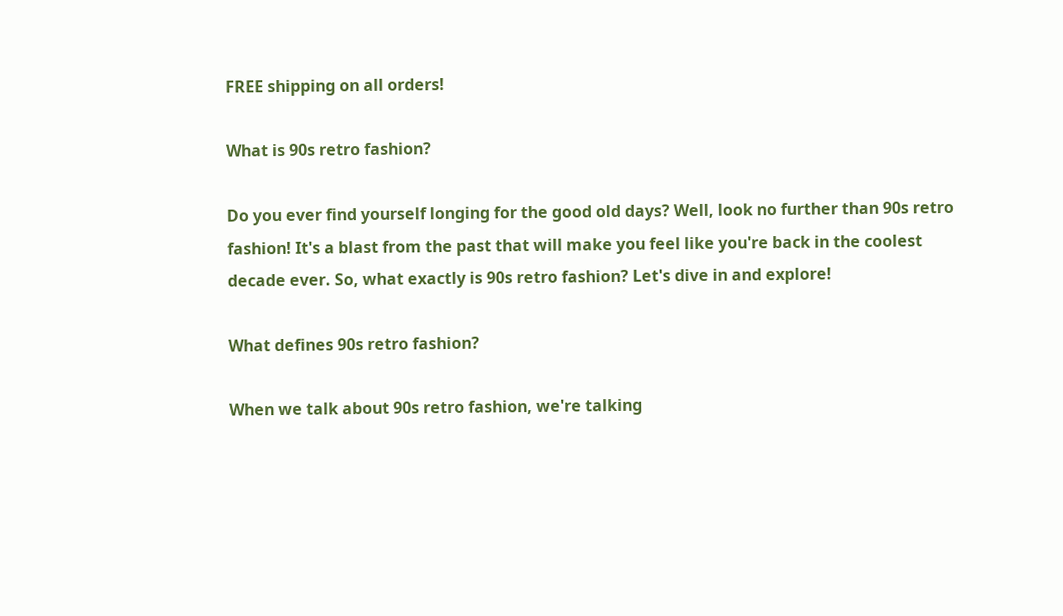FREE shipping on all orders!

What is 90s retro fashion?

Do you ever find yourself longing for the good old days? Well, look no further than 90s retro fashion! It's a blast from the past that will make you feel like you're back in the coolest decade ever. So, what exactly is 90s retro fashion? Let's dive in and explore!

What defines 90s retro fashion?

When we talk about 90s retro fashion, we're talking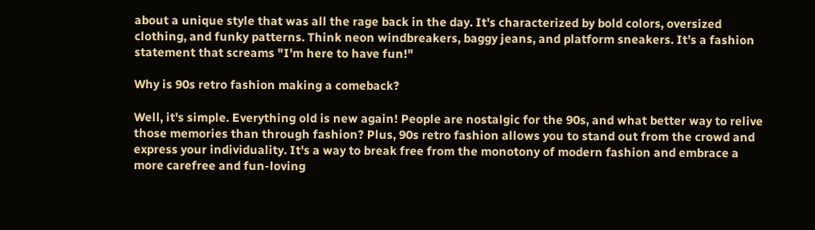about a unique style that was all the rage back in the day. It's characterized by bold colors, oversized clothing, and funky patterns. Think neon windbreakers, baggy jeans, and platform sneakers. It's a fashion statement that screams "I'm here to have fun!"

Why is 90s retro fashion making a comeback?

Well, it's simple. Everything old is new again! People are nostalgic for the 90s, and what better way to relive those memories than through fashion? Plus, 90s retro fashion allows you to stand out from the crowd and express your individuality. It's a way to break free from the monotony of modern fashion and embrace a more carefree and fun-loving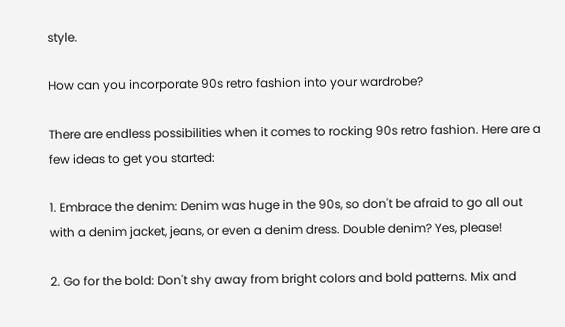style.

How can you incorporate 90s retro fashion into your wardrobe?

There are endless possibilities when it comes to rocking 90s retro fashion. Here are a few ideas to get you started:

1. Embrace the denim: Denim was huge in the 90s, so don't be afraid to go all out with a denim jacket, jeans, or even a denim dress. Double denim? Yes, please!

2. Go for the bold: Don't shy away from bright colors and bold patterns. Mix and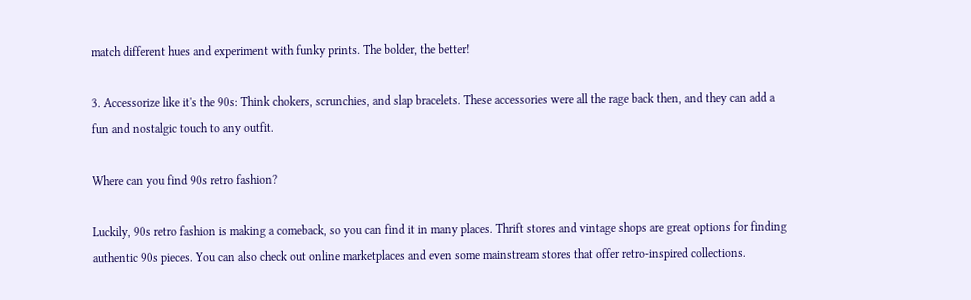match different hues and experiment with funky prints. The bolder, the better!

3. Accessorize like it's the 90s: Think chokers, scrunchies, and slap bracelets. These accessories were all the rage back then, and they can add a fun and nostalgic touch to any outfit.

Where can you find 90s retro fashion?

Luckily, 90s retro fashion is making a comeback, so you can find it in many places. Thrift stores and vintage shops are great options for finding authentic 90s pieces. You can also check out online marketplaces and even some mainstream stores that offer retro-inspired collections.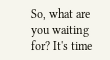So, what are you waiting for? It's time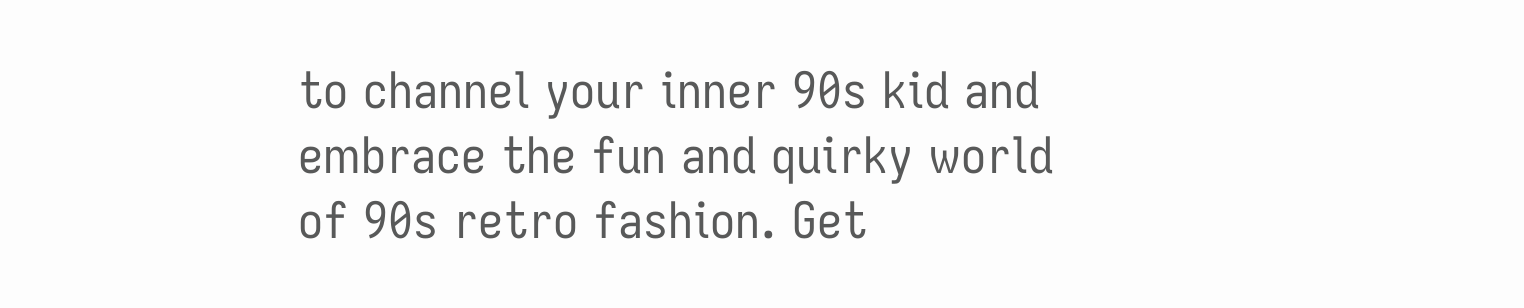to channel your inner 90s kid and embrace the fun and quirky world of 90s retro fashion. Get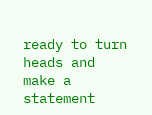ready to turn heads and make a statement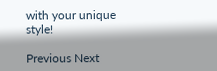with your unique style!

Previous Next